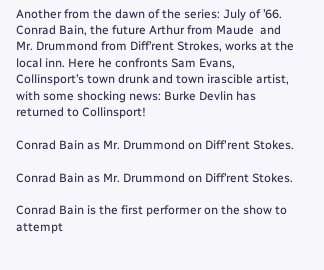Another from the dawn of the series: July of ’66. Conrad Bain, the future Arthur from Maude  and Mr. Drummond from Diff’rent Strokes, works at the local inn. Here he confronts Sam Evans, Collinsport’s town drunk and town irascible artist, with some shocking news: Burke Devlin has returned to Collinsport!

Conrad Bain as Mr. Drummond on Diff'rent Stokes.

Conrad Bain as Mr. Drummond on Diff’rent Stokes.

Conrad Bain is the first performer on the show to attempt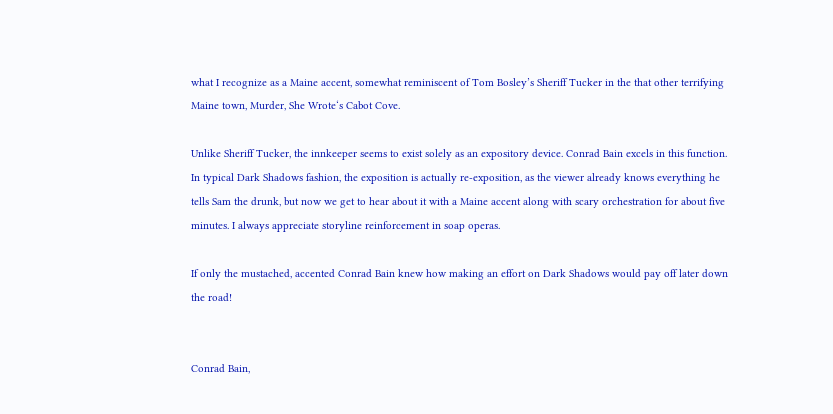what I recognize as a Maine accent, somewhat reminiscent of Tom Bosley’s Sheriff Tucker in the that other terrifying Maine town, Murder, She Wrote‘s Cabot Cove.

Unlike Sheriff Tucker, the innkeeper seems to exist solely as an expository device. Conrad Bain excels in this function. In typical Dark Shadows fashion, the exposition is actually re-exposition, as the viewer already knows everything he tells Sam the drunk, but now we get to hear about it with a Maine accent along with scary orchestration for about five minutes. I always appreciate storyline reinforcement in soap operas.

If only the mustached, accented Conrad Bain knew how making an effort on Dark Shadows would pay off later down the road!


Conrad Bain,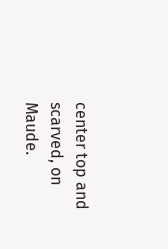center top and scarved, on Maude.